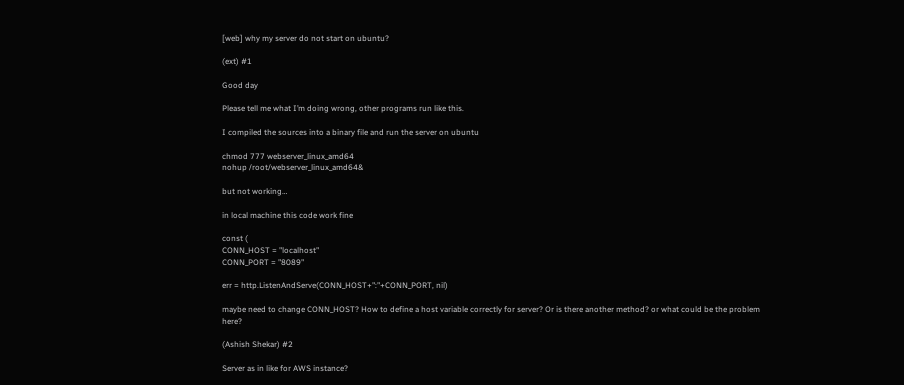[web] why my server do not start on ubuntu?

(ext) #1

Good day

Please tell me what I’m doing wrong, other programs run like this.

I compiled the sources into a binary file and run the server on ubuntu

chmod 777 webserver_linux_amd64
nohup /root/webserver_linux_amd64&

but not working…

in local machine this code work fine

const (
CONN_HOST = "localhost"
CONN_PORT = "8089"

err = http.ListenAndServe(CONN_HOST+":"+CONN_PORT, nil)

maybe need to change CONN_HOST? How to define a host variable correctly for server? Or is there another method? or what could be the problem here?

(Ashish Shekar) #2

Server as in like for AWS instance?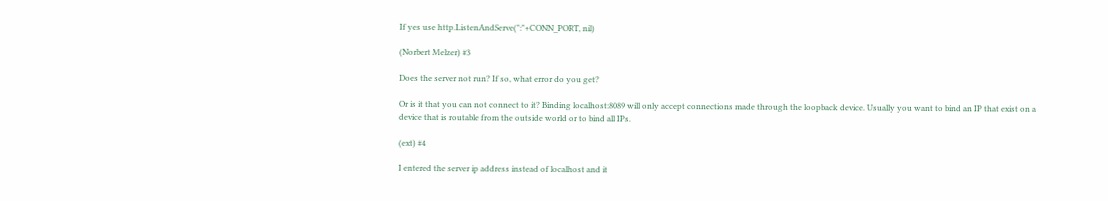If yes use http.ListenAndServe(":"+CONN_PORT, nil)

(Norbert Melzer) #3

Does the server not run? If so, what error do you get?

Or is it that you can not connect to it? Binding localhost:8089 will only accept connections made through the loopback device. Usually you want to bind an IP that exist on a device that is routable from the outside world or to bind all IPs.

(ext) #4

I entered the server ip address instead of localhost and it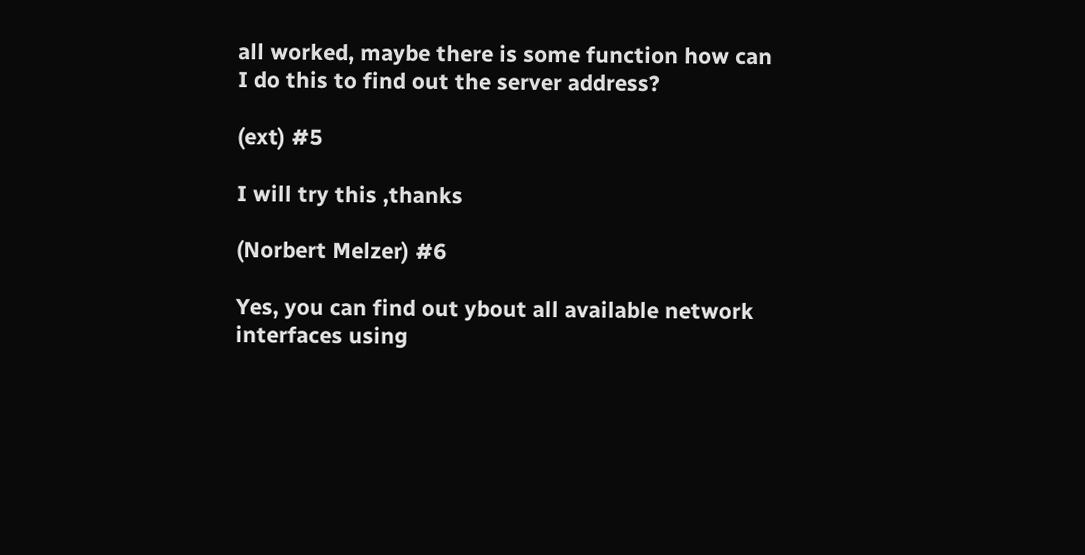all worked, maybe there is some function how can I do this to find out the server address?

(ext) #5

I will try this ,thanks

(Norbert Melzer) #6

Yes, you can find out ybout all available network interfaces using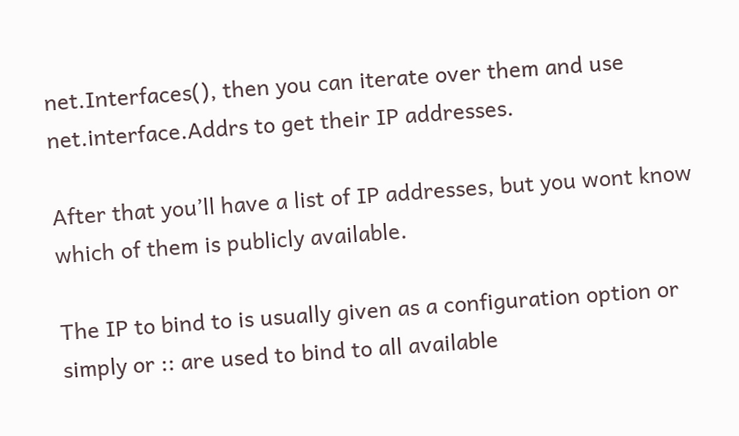net.Interfaces(), then you can iterate over them and use net.interface.Addrs to get their IP addresses.

After that you’ll have a list of IP addresses, but you wont know which of them is publicly available.

The IP to bind to is usually given as a configuration option or simply or :: are used to bind to all available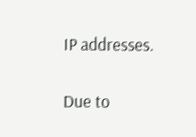IP addresses.

Due to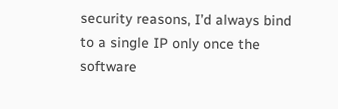security reasons, I’d always bind to a single IP only once the software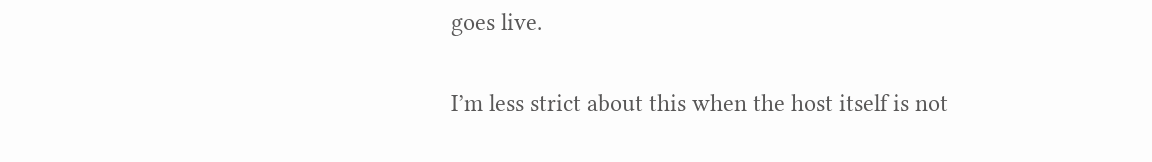goes live.

I’m less strict about this when the host itself is not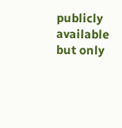publicly available but only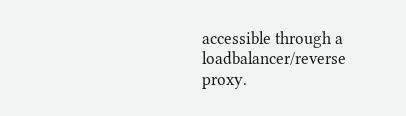accessible through a loadbalancer/reverse proxy.